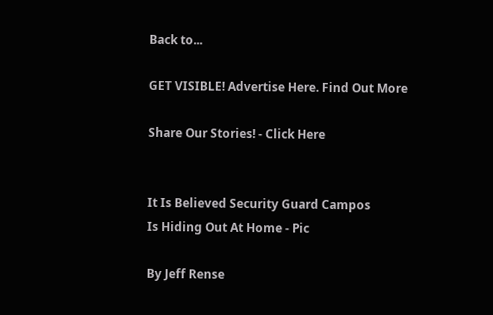Back to...

GET VISIBLE! Advertise Here. Find Out More

Share Our Stories! - Click Here


It Is Believed Security Guard Campos
Is Hiding Out At Home - Pic

By Jeff Rense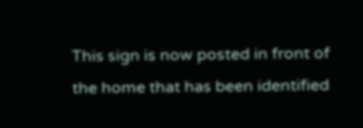This sign is now posted in front of the home that has been identified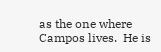as the one where Campos lives.  He is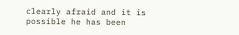clearly afraid and it is possible he has been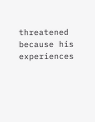threatened because his experiences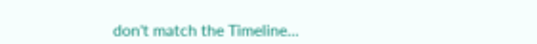don't match the Timeline...